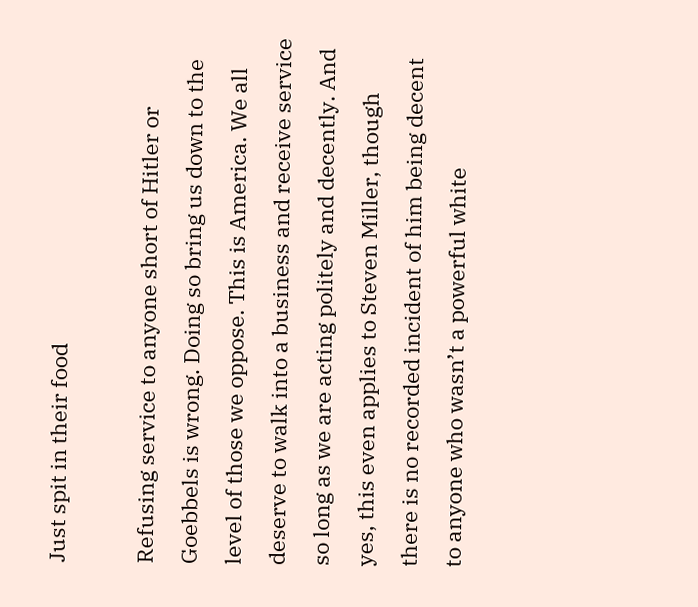Just spit in their food

Refusing service to anyone short of Hitler or Goebbels is wrong. Doing so bring us down to the level of those we oppose. This is America. We all deserve to walk into a business and receive service so long as we are acting politely and decently. And yes, this even applies to Steven Miller, though there is no recorded incident of him being decent to anyone who wasn’t a powerful white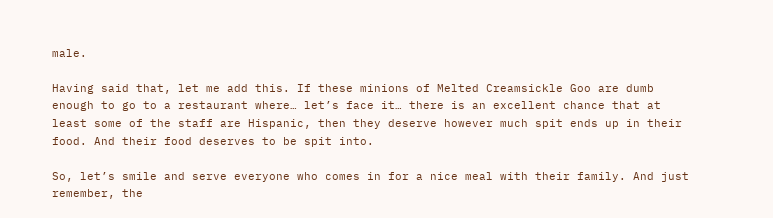male.

Having said that, let me add this. If these minions of Melted Creamsickle Goo are dumb enough to go to a restaurant where… let’s face it… there is an excellent chance that at least some of the staff are Hispanic, then they deserve however much spit ends up in their food. And their food deserves to be spit into.

So, let’s smile and serve everyone who comes in for a nice meal with their family. And just remember, the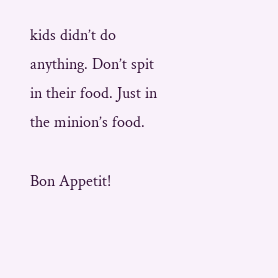kids didn’t do anything. Don’t spit in their food. Just in the minion’s food.

Bon Appetit!